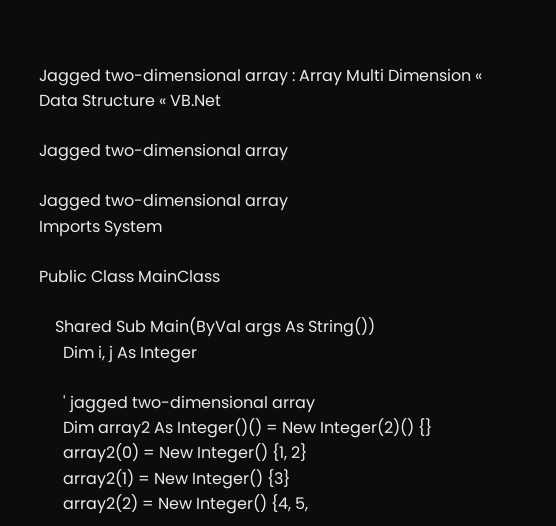Jagged two-dimensional array : Array Multi Dimension « Data Structure « VB.Net

Jagged two-dimensional array

Jagged two-dimensional array
Imports System

Public Class MainClass

    Shared Sub Main(ByVal args As String())
      Dim i, j As Integer

      ' jagged two-dimensional array
      Dim array2 As Integer()() = New Integer(2)() {}
      array2(0) = New Integer() {1, 2}
      array2(1) = New Integer() {3}
      array2(2) = New Integer() {4, 5,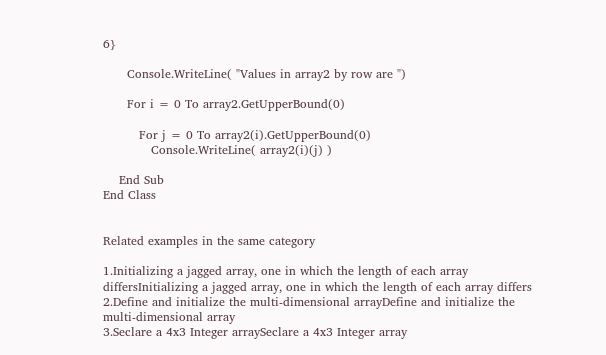6}

      Console.WriteLine( "Values in array2 by row are ")

      For i = 0 To array2.GetUpperBound(0)

         For j = 0 To array2(i).GetUpperBound(0)
            Console.WriteLine( array2(i)(j) )

    End Sub
End Class


Related examples in the same category

1.Initializing a jagged array, one in which the length of each array differsInitializing a jagged array, one in which the length of each array differs
2.Define and initialize the multi-dimensional arrayDefine and initialize the multi-dimensional array
3.Seclare a 4x3 Integer arraySeclare a 4x3 Integer array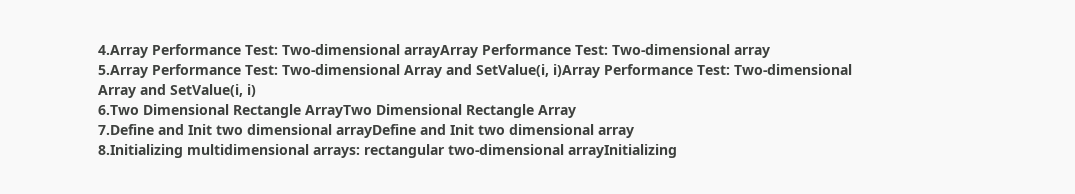4.Array Performance Test: Two-dimensional arrayArray Performance Test: Two-dimensional array
5.Array Performance Test: Two-dimensional Array and SetValue(i, i)Array Performance Test: Two-dimensional Array and SetValue(i, i)
6.Two Dimensional Rectangle ArrayTwo Dimensional Rectangle Array
7.Define and Init two dimensional arrayDefine and Init two dimensional array
8.Initializing multidimensional arrays: rectangular two-dimensional arrayInitializing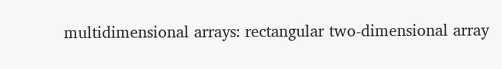multidimensional arrays: rectangular two-dimensional array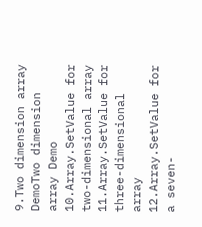9.Two dimension array DemoTwo dimension array Demo
10.Array.SetValue for two-dimensional array
11.Array.SetValue for three-dimensional array
12.Array.SetValue for a seven-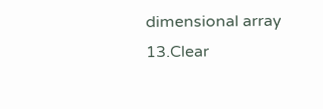dimensional array
13.Clear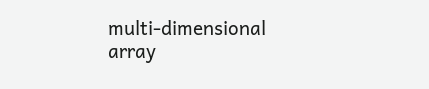multi-dimensional array